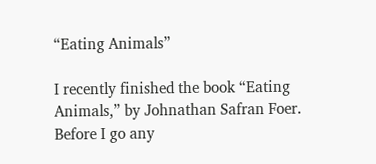“Eating Animals”

I recently finished the book “Eating Animals,” by Johnathan Safran Foer.  Before I go any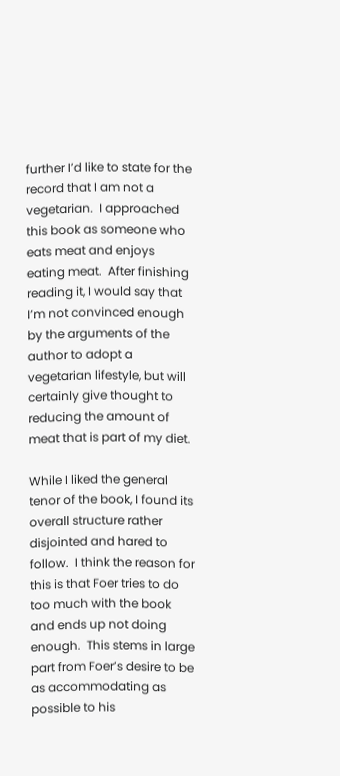further I’d like to state for the record that I am not a vegetarian.  I approached this book as someone who eats meat and enjoys eating meat.  After finishing reading it, I would say that I’m not convinced enough by the arguments of the author to adopt a vegetarian lifestyle, but will certainly give thought to reducing the amount of meat that is part of my diet.

While I liked the general tenor of the book, I found its overall structure rather disjointed and hared to follow.  I think the reason for this is that Foer tries to do too much with the book and ends up not doing enough.  This stems in large part from Foer’s desire to be as accommodating as possible to his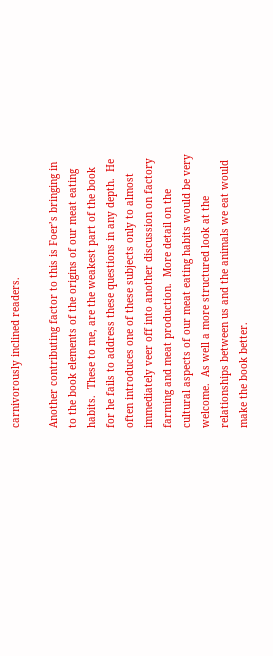carnivorously inclined readers.

Another contributing factor to this is Foer’s bringing in to the book elements of the origins of our meat eating habits.  These to me, are the weakest part of the book for he fails to address these questions in any depth.  He often introduces one of these subjects only to almost immediately veer off into another discussion on factory farming and meat production.  More detail on the cultural aspects of our meat eating habits would be very welcome.  As well a more structured look at the relationships between us and the animals we eat would make the book better.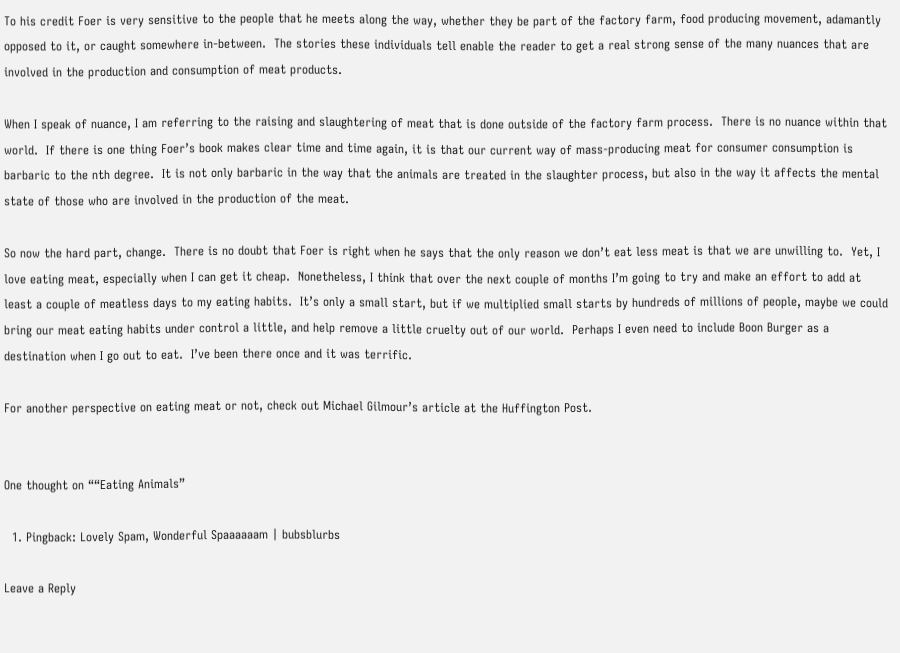To his credit Foer is very sensitive to the people that he meets along the way, whether they be part of the factory farm, food producing movement, adamantly opposed to it, or caught somewhere in-between.  The stories these individuals tell enable the reader to get a real strong sense of the many nuances that are involved in the production and consumption of meat products.

When I speak of nuance, I am referring to the raising and slaughtering of meat that is done outside of the factory farm process.  There is no nuance within that world.  If there is one thing Foer’s book makes clear time and time again, it is that our current way of mass-producing meat for consumer consumption is barbaric to the nth degree.  It is not only barbaric in the way that the animals are treated in the slaughter process, but also in the way it affects the mental state of those who are involved in the production of the meat.

So now the hard part, change.  There is no doubt that Foer is right when he says that the only reason we don’t eat less meat is that we are unwilling to.  Yet, I love eating meat, especially when I can get it cheap.  Nonetheless, I think that over the next couple of months I’m going to try and make an effort to add at least a couple of meatless days to my eating habits.  It’s only a small start, but if we multiplied small starts by hundreds of millions of people, maybe we could bring our meat eating habits under control a little, and help remove a little cruelty out of our world.  Perhaps I even need to include Boon Burger as a destination when I go out to eat.  I’ve been there once and it was terrific.

For another perspective on eating meat or not, check out Michael Gilmour’s article at the Huffington Post.


One thought on ““Eating Animals”

  1. Pingback: Lovely Spam, Wonderful Spaaaaaam | bubsblurbs

Leave a Reply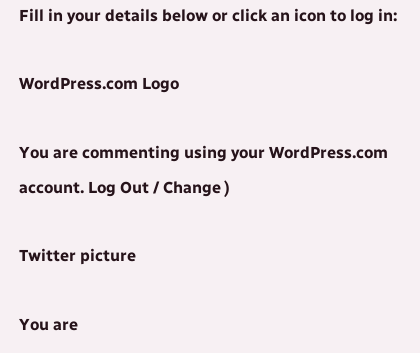Fill in your details below or click an icon to log in:

WordPress.com Logo

You are commenting using your WordPress.com account. Log Out / Change )

Twitter picture

You are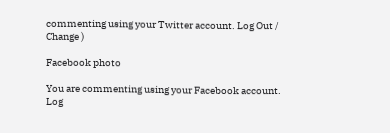commenting using your Twitter account. Log Out / Change )

Facebook photo

You are commenting using your Facebook account. Log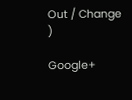Out / Change )

Google+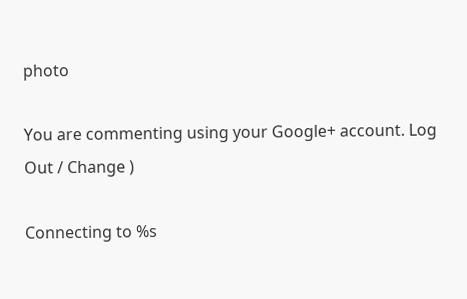photo

You are commenting using your Google+ account. Log Out / Change )

Connecting to %s